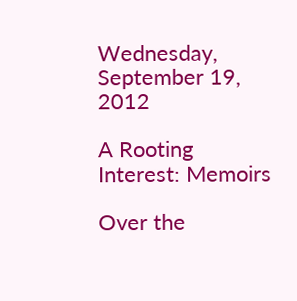Wednesday, September 19, 2012

A Rooting Interest: Memoirs

Over the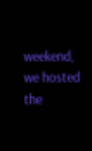weekend, we hosted the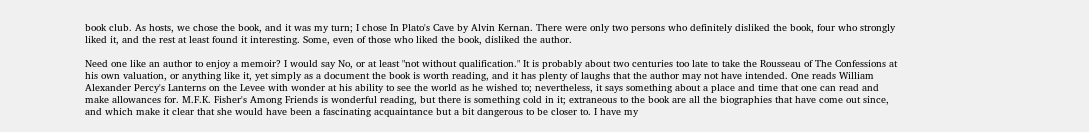book club. As hosts, we chose the book, and it was my turn; I chose In Plato's Cave by Alvin Kernan. There were only two persons who definitely disliked the book, four who strongly liked it, and the rest at least found it interesting. Some, even of those who liked the book, disliked the author.

Need one like an author to enjoy a memoir? I would say No, or at least "not without qualification." It is probably about two centuries too late to take the Rousseau of The Confessions at his own valuation, or anything like it, yet simply as a document the book is worth reading, and it has plenty of laughs that the author may not have intended. One reads William Alexander Percy's Lanterns on the Levee with wonder at his ability to see the world as he wished to; nevertheless, it says something about a place and time that one can read and make allowances for. M.F.K. Fisher's Among Friends is wonderful reading, but there is something cold in it; extraneous to the book are all the biographies that have come out since, and which make it clear that she would have been a fascinating acquaintance but a bit dangerous to be closer to. I have my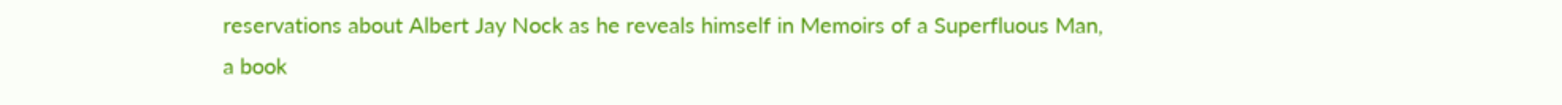reservations about Albert Jay Nock as he reveals himself in Memoirs of a Superfluous Man, a book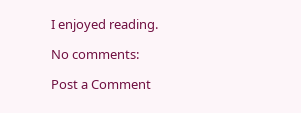I enjoyed reading.

No comments:

Post a Comment